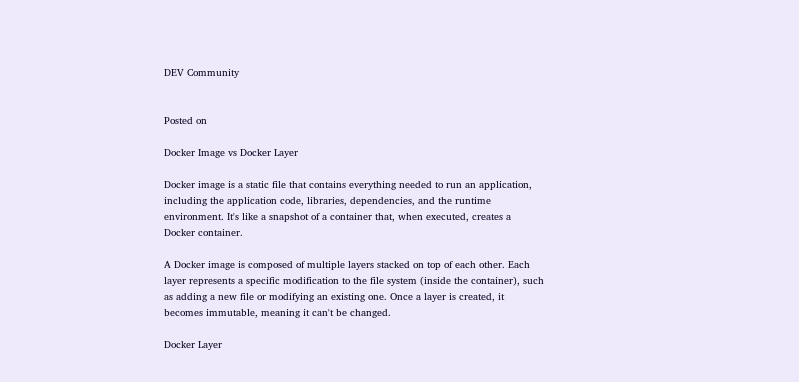DEV Community


Posted on

Docker Image vs Docker Layer

Docker image is a static file that contains everything needed to run an application, including the application code, libraries, dependencies, and the runtime environment. It's like a snapshot of a container that, when executed, creates a Docker container.

A Docker image is composed of multiple layers stacked on top of each other. Each layer represents a specific modification to the file system (inside the container), such as adding a new file or modifying an existing one. Once a layer is created, it becomes immutable, meaning it can't be changed.

Docker Layer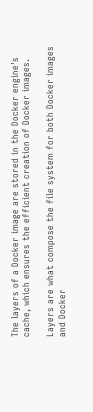The layers of a Docker image are stored in the Docker engine's cache, which ensures the efficient creation of Docker images.

Layers are what compose the file system for both Docker images and Docker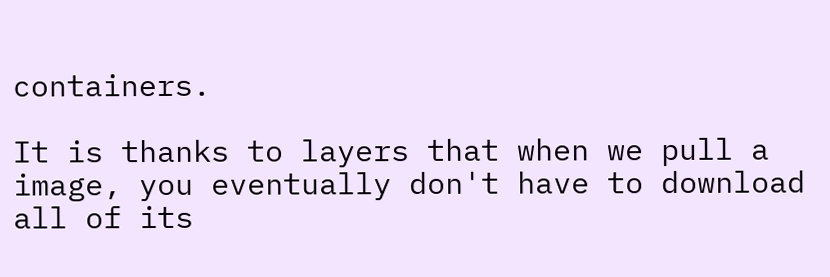containers.

It is thanks to layers that when we pull a image, you eventually don't have to download all of its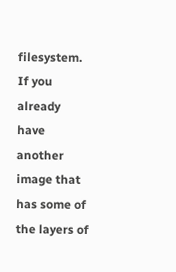filesystem. If you already have another image that has some of the layers of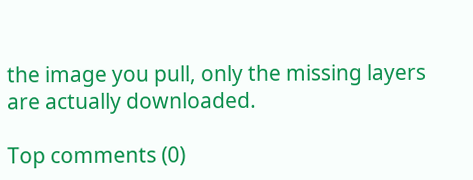the image you pull, only the missing layers are actually downloaded.

Top comments (0)